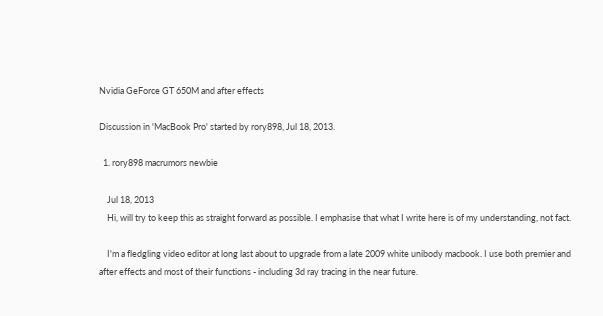Nvidia GeForce GT 650M and after effects

Discussion in 'MacBook Pro' started by rory898, Jul 18, 2013.

  1. rory898 macrumors newbie

    Jul 18, 2013
    Hi, will try to keep this as straight forward as possible. I emphasise that what I write here is of my understanding, not fact.

    I'm a fledgling video editor at long last about to upgrade from a late 2009 white unibody macbook. I use both premier and after effects and most of their functions - including 3d ray tracing in the near future.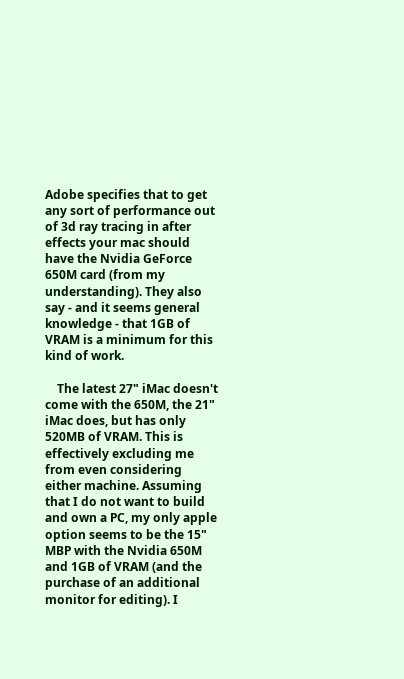Adobe specifies that to get any sort of performance out of 3d ray tracing in after effects your mac should have the Nvidia GeForce 650M card (from my understanding). They also say - and it seems general knowledge - that 1GB of VRAM is a minimum for this kind of work.

    The latest 27" iMac doesn't come with the 650M, the 21" iMac does, but has only 520MB of VRAM. This is effectively excluding me from even considering either machine. Assuming that I do not want to build and own a PC, my only apple option seems to be the 15" MBP with the Nvidia 650M and 1GB of VRAM (and the purchase of an additional monitor for editing). I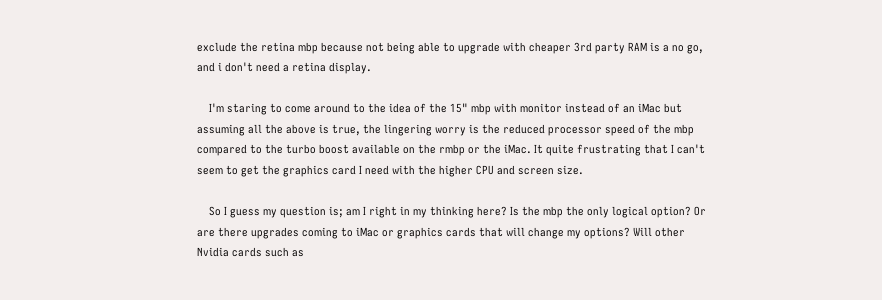exclude the retina mbp because not being able to upgrade with cheaper 3rd party RAM is a no go, and i don't need a retina display.

    I'm staring to come around to the idea of the 15" mbp with monitor instead of an iMac but assuming all the above is true, the lingering worry is the reduced processor speed of the mbp compared to the turbo boost available on the rmbp or the iMac. It quite frustrating that I can't seem to get the graphics card I need with the higher CPU and screen size.

    So I guess my question is; am I right in my thinking here? Is the mbp the only logical option? Or are there upgrades coming to iMac or graphics cards that will change my options? Will other Nvidia cards such as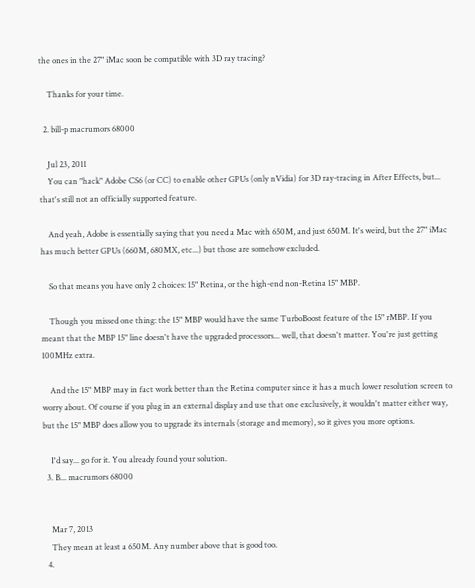the ones in the 27" iMac soon be compatible with 3D ray tracing?

    Thanks for your time.

  2. bill-p macrumors 68000

    Jul 23, 2011
    You can "hack" Adobe CS6 (or CC) to enable other GPUs (only nVidia) for 3D ray-tracing in After Effects, but... that's still not an officially supported feature.

    And yeah, Adobe is essentially saying that you need a Mac with 650M, and just 650M. It's weird, but the 27" iMac has much better GPUs (660M, 680MX, etc...) but those are somehow excluded.

    So that means you have only 2 choices: 15" Retina, or the high-end non-Retina 15" MBP.

    Though you missed one thing: the 15" MBP would have the same TurboBoost feature of the 15" rMBP. If you meant that the MBP 15" line doesn't have the upgraded processors... well, that doesn't matter. You're just getting 100MHz extra.

    And the 15" MBP may in fact work better than the Retina computer since it has a much lower resolution screen to worry about. Of course if you plug in an external display and use that one exclusively, it wouldn't matter either way, but the 15" MBP does allow you to upgrade its internals (storage and memory), so it gives you more options.

    I'd say... go for it. You already found your solution.
  3. B... macrumors 68000


    Mar 7, 2013
    They mean at least a 650M. Any number above that is good too.
  4.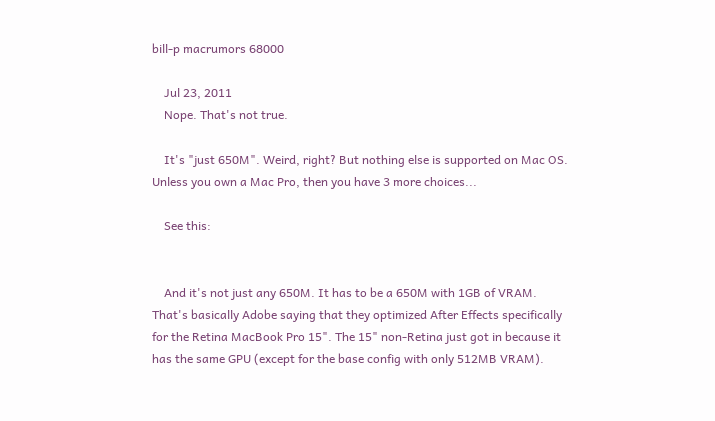bill-p macrumors 68000

    Jul 23, 2011
    Nope. That's not true.

    It's "just 650M". Weird, right? But nothing else is supported on Mac OS. Unless you own a Mac Pro, then you have 3 more choices...

    See this:


    And it's not just any 650M. It has to be a 650M with 1GB of VRAM. That's basically Adobe saying that they optimized After Effects specifically for the Retina MacBook Pro 15". The 15" non-Retina just got in because it has the same GPU (except for the base config with only 512MB VRAM).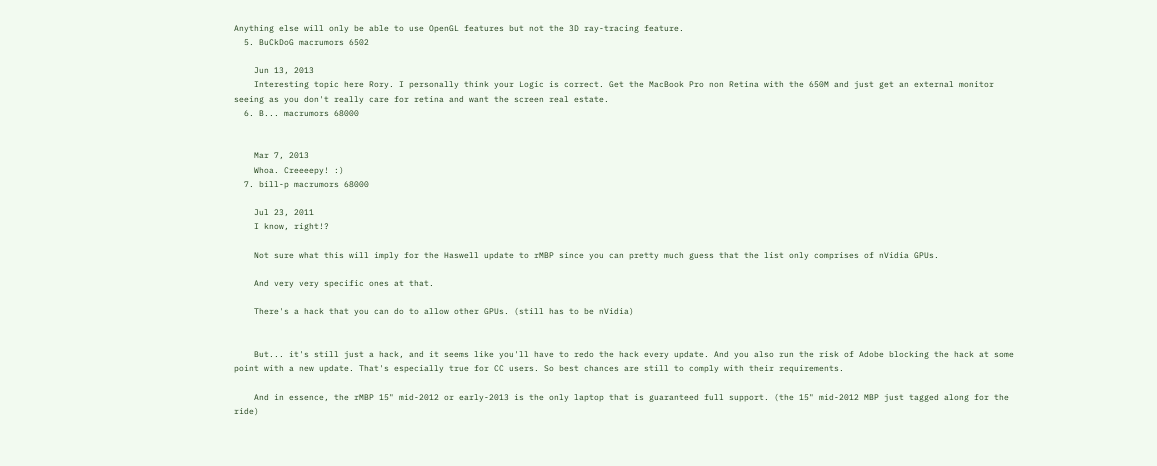Anything else will only be able to use OpenGL features but not the 3D ray-tracing feature.
  5. BuCkDoG macrumors 6502

    Jun 13, 2013
    Interesting topic here Rory. I personally think your Logic is correct. Get the MacBook Pro non Retina with the 650M and just get an external monitor seeing as you don't really care for retina and want the screen real estate.
  6. B... macrumors 68000


    Mar 7, 2013
    Whoa. Creeeepy! :)
  7. bill-p macrumors 68000

    Jul 23, 2011
    I know, right!?

    Not sure what this will imply for the Haswell update to rMBP since you can pretty much guess that the list only comprises of nVidia GPUs.

    And very very specific ones at that.

    There's a hack that you can do to allow other GPUs. (still has to be nVidia)


    But... it's still just a hack, and it seems like you'll have to redo the hack every update. And you also run the risk of Adobe blocking the hack at some point with a new update. That's especially true for CC users. So best chances are still to comply with their requirements.

    And in essence, the rMBP 15" mid-2012 or early-2013 is the only laptop that is guaranteed full support. (the 15" mid-2012 MBP just tagged along for the ride)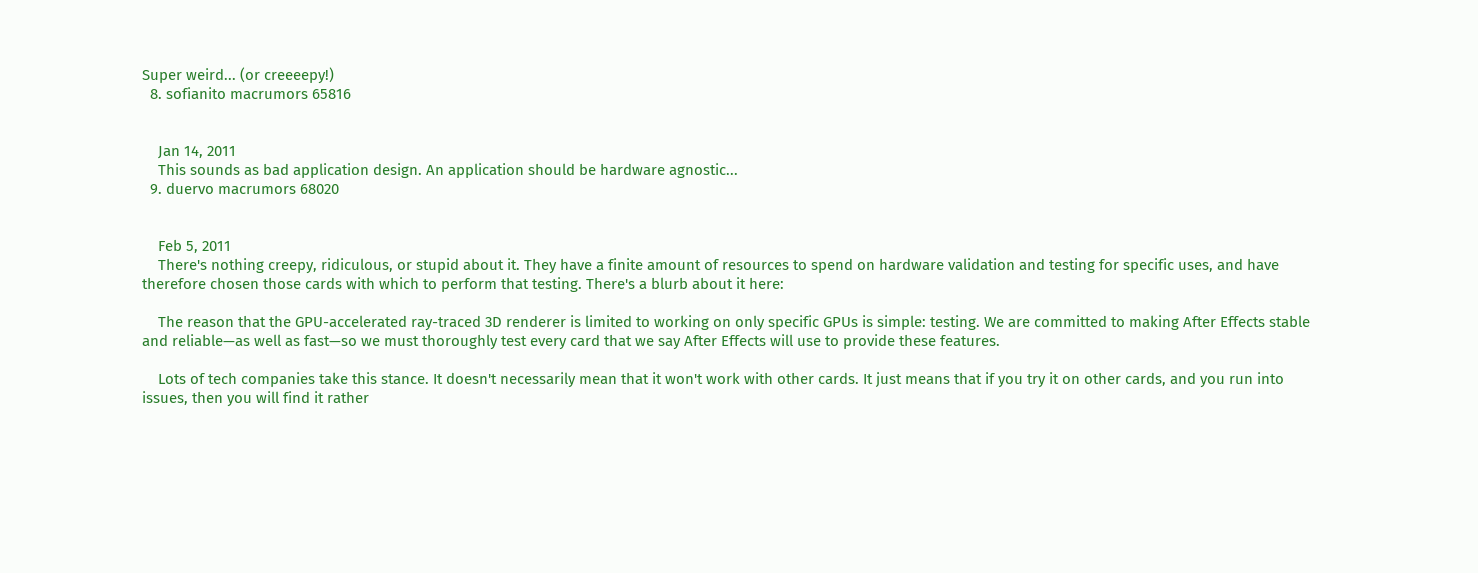Super weird... (or creeeepy!)
  8. sofianito macrumors 65816


    Jan 14, 2011
    This sounds as bad application design. An application should be hardware agnostic...
  9. duervo macrumors 68020


    Feb 5, 2011
    There's nothing creepy, ridiculous, or stupid about it. They have a finite amount of resources to spend on hardware validation and testing for specific uses, and have therefore chosen those cards with which to perform that testing. There's a blurb about it here:

    The reason that the GPU-accelerated ray-traced 3D renderer is limited to working on only specific GPUs is simple: testing. We are committed to making After Effects stable and reliable—as well as fast—so we must thoroughly test every card that we say After Effects will use to provide these features.

    Lots of tech companies take this stance. It doesn't necessarily mean that it won't work with other cards. It just means that if you try it on other cards, and you run into issues, then you will find it rather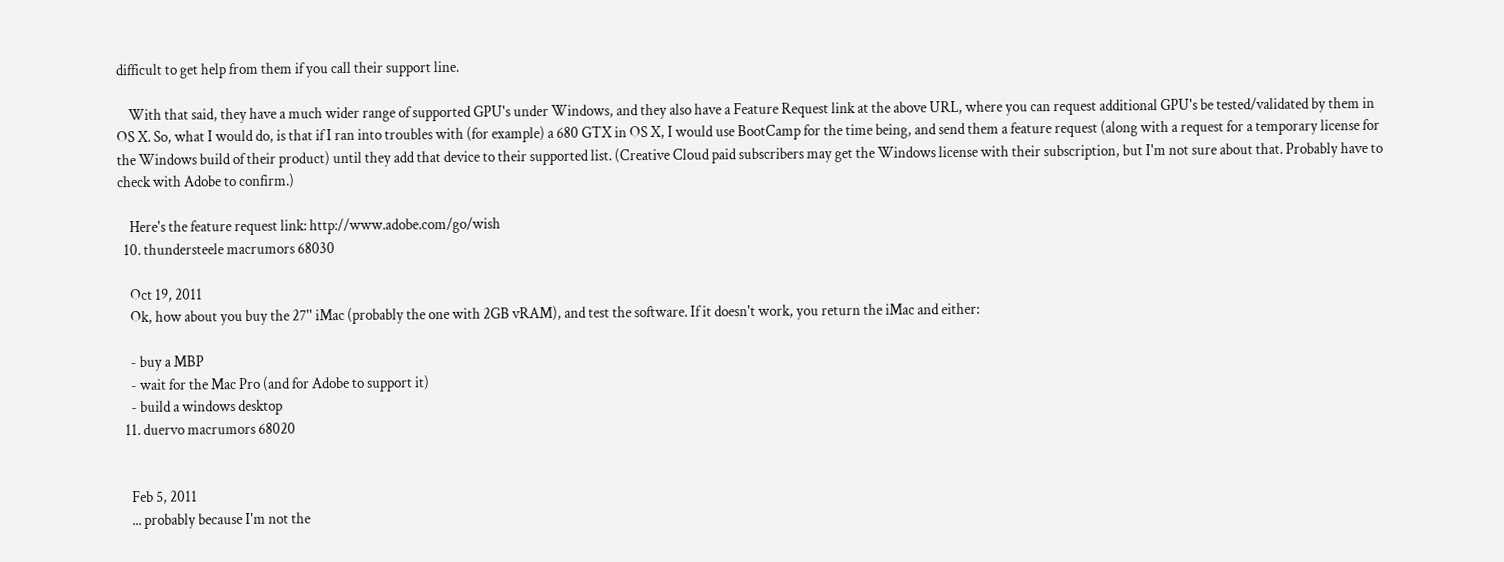difficult to get help from them if you call their support line.

    With that said, they have a much wider range of supported GPU's under Windows, and they also have a Feature Request link at the above URL, where you can request additional GPU's be tested/validated by them in OS X. So, what I would do, is that if I ran into troubles with (for example) a 680 GTX in OS X, I would use BootCamp for the time being, and send them a feature request (along with a request for a temporary license for the Windows build of their product) until they add that device to their supported list. (Creative Cloud paid subscribers may get the Windows license with their subscription, but I'm not sure about that. Probably have to check with Adobe to confirm.)

    Here's the feature request link: http://www.adobe.com/go/wish
  10. thundersteele macrumors 68030

    Oct 19, 2011
    Ok, how about you buy the 27'' iMac (probably the one with 2GB vRAM), and test the software. If it doesn't work, you return the iMac and either:

    - buy a MBP
    - wait for the Mac Pro (and for Adobe to support it)
    - build a windows desktop
  11. duervo macrumors 68020


    Feb 5, 2011
    ... probably because I'm not the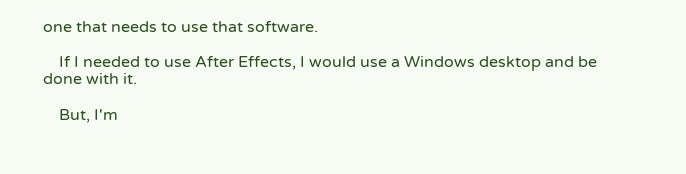one that needs to use that software.

    If I needed to use After Effects, I would use a Windows desktop and be done with it.

    But, I'm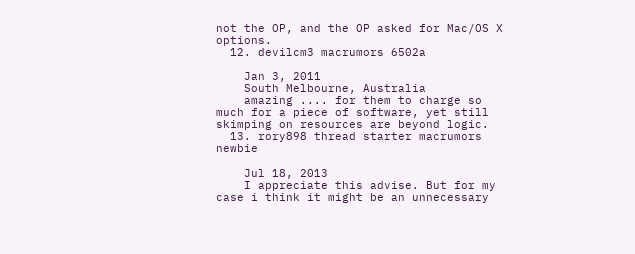not the OP, and the OP asked for Mac/OS X options.
  12. devilcm3 macrumors 6502a

    Jan 3, 2011
    South Melbourne, Australia
    amazing .... for them to charge so much for a piece of software, yet still skimping on resources are beyond logic.
  13. rory898 thread starter macrumors newbie

    Jul 18, 2013
    I appreciate this advise. But for my case i think it might be an unnecessary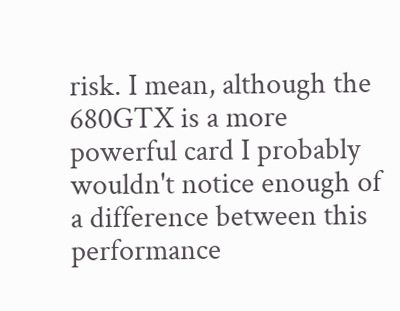risk. I mean, although the 680GTX is a more powerful card I probably wouldn't notice enough of a difference between this performance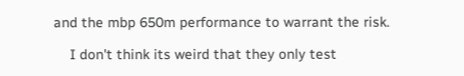and the mbp 650m performance to warrant the risk.

    I don't think its weird that they only test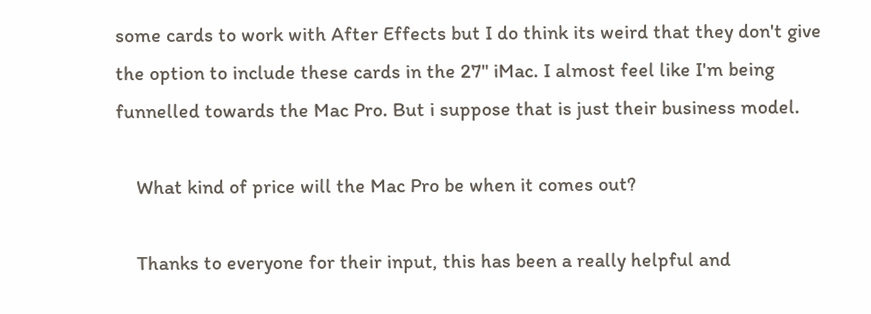some cards to work with After Effects but I do think its weird that they don't give the option to include these cards in the 27" iMac. I almost feel like I'm being funnelled towards the Mac Pro. But i suppose that is just their business model.

    What kind of price will the Mac Pro be when it comes out?

    Thanks to everyone for their input, this has been a really helpful and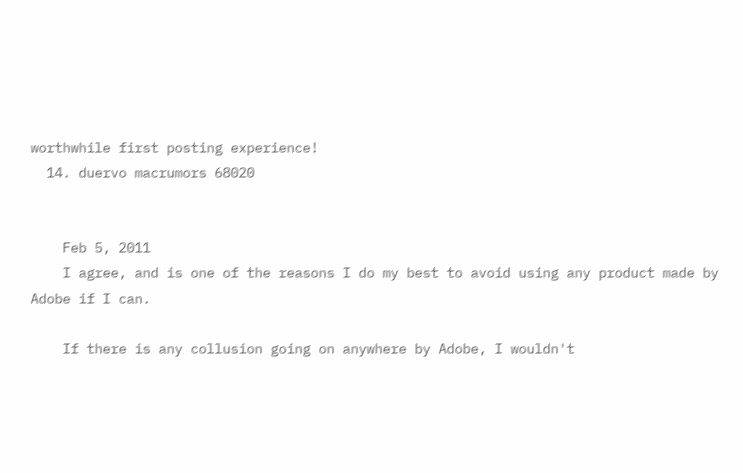worthwhile first posting experience!
  14. duervo macrumors 68020


    Feb 5, 2011
    I agree, and is one of the reasons I do my best to avoid using any product made by Adobe if I can.

    If there is any collusion going on anywhere by Adobe, I wouldn't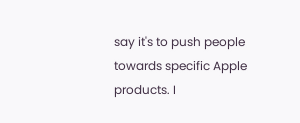say it's to push people towards specific Apple products. I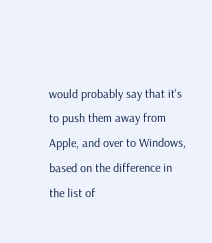would probably say that it's to push them away from Apple, and over to Windows, based on the difference in the list of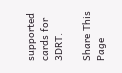supported cards for 3DRT.

Share This Page